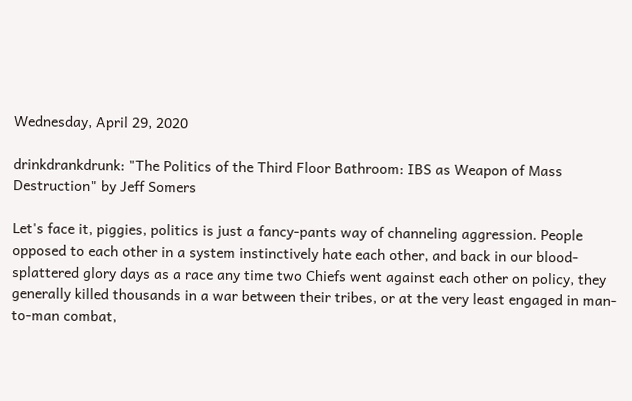Wednesday, April 29, 2020

drinkdrankdrunk: "The Politics of the Third Floor Bathroom: IBS as Weapon of Mass Destruction" by Jeff Somers

Let's face it, piggies, politics is just a fancy-pants way of channeling aggression. People opposed to each other in a system instinctively hate each other, and back in our blood-splattered glory days as a race any time two Chiefs went against each other on policy, they generally killed thousands in a war between their tribes, or at the very least engaged in man-to-man combat,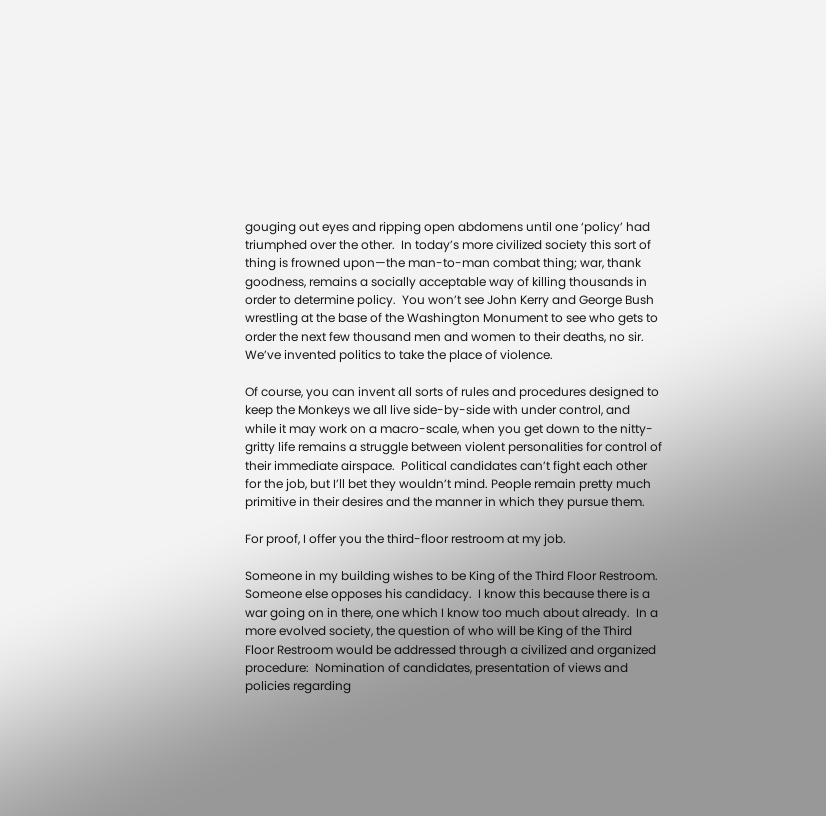gouging out eyes and ripping open abdomens until one ‘policy’ had triumphed over the other.  In today’s more civilized society this sort of thing is frowned upon—the man-to-man combat thing; war, thank goodness, remains a socially acceptable way of killing thousands in order to determine policy.  You won’t see John Kerry and George Bush wrestling at the base of the Washington Monument to see who gets to order the next few thousand men and women to their deaths, no sir.  We’ve invented politics to take the place of violence.

Of course, you can invent all sorts of rules and procedures designed to keep the Monkeys we all live side-by-side with under control, and while it may work on a macro-scale, when you get down to the nitty-gritty life remains a struggle between violent personalities for control of their immediate airspace.  Political candidates can’t fight each other for the job, but I’ll bet they wouldn’t mind. People remain pretty much primitive in their desires and the manner in which they pursue them.

For proof, I offer you the third-floor restroom at my job.

Someone in my building wishes to be King of the Third Floor Restroom. Someone else opposes his candidacy.  I know this because there is a war going on in there, one which I know too much about already.  In a more evolved society, the question of who will be King of the Third Floor Restroom would be addressed through a civilized and organized procedure:  Nomination of candidates, presentation of views and policies regarding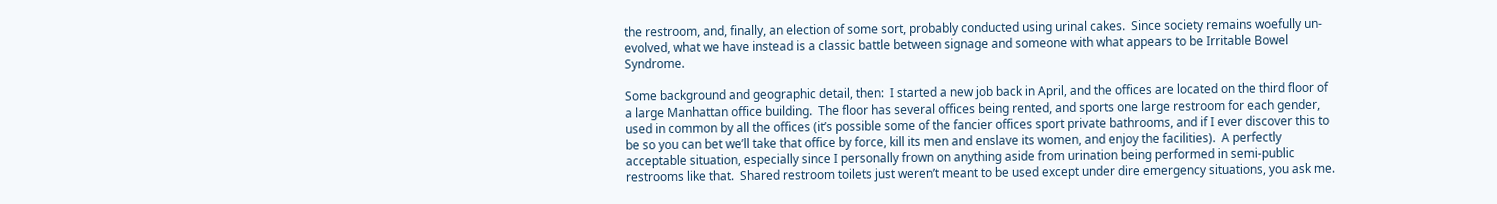the restroom, and, finally, an election of some sort, probably conducted using urinal cakes.  Since society remains woefully un-evolved, what we have instead is a classic battle between signage and someone with what appears to be Irritable Bowel Syndrome.

Some background and geographic detail, then:  I started a new job back in April, and the offices are located on the third floor of a large Manhattan office building.  The floor has several offices being rented, and sports one large restroom for each gender, used in common by all the offices (it’s possible some of the fancier offices sport private bathrooms, and if I ever discover this to be so you can bet we’ll take that office by force, kill its men and enslave its women, and enjoy the facilities).  A perfectly acceptable situation, especially since I personally frown on anything aside from urination being performed in semi-public restrooms like that.  Shared restroom toilets just weren’t meant to be used except under dire emergency situations, you ask me.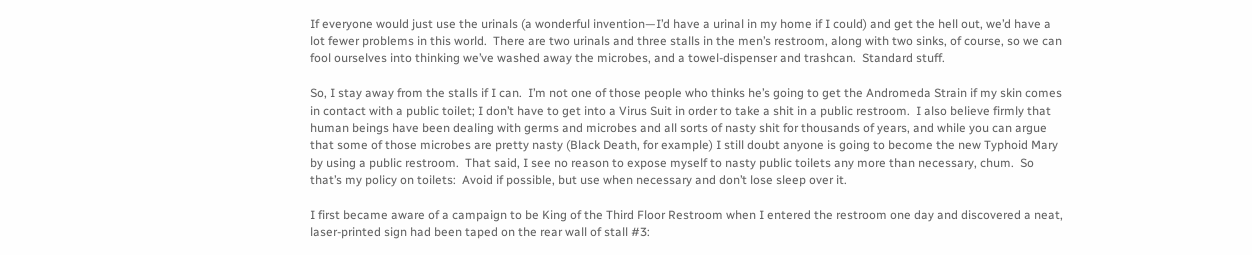If everyone would just use the urinals (a wonderful invention—I’d have a urinal in my home if I could) and get the hell out, we’d have a lot fewer problems in this world.  There are two urinals and three stalls in the men’s restroom, along with two sinks, of course, so we can fool ourselves into thinking we’ve washed away the microbes, and a towel-dispenser and trashcan.  Standard stuff.

So, I stay away from the stalls if I can.  I’m not one of those people who thinks he’s going to get the Andromeda Strain if my skin comes in contact with a public toilet; I don’t have to get into a Virus Suit in order to take a shit in a public restroom.  I also believe firmly that human beings have been dealing with germs and microbes and all sorts of nasty shit for thousands of years, and while you can argue that some of those microbes are pretty nasty (Black Death, for example) I still doubt anyone is going to become the new Typhoid Mary by using a public restroom.  That said, I see no reason to expose myself to nasty public toilets any more than necessary, chum.  So that’s my policy on toilets:  Avoid if possible, but use when necessary and don’t lose sleep over it.

I first became aware of a campaign to be King of the Third Floor Restroom when I entered the restroom one day and discovered a neat, laser-printed sign had been taped on the rear wall of stall #3: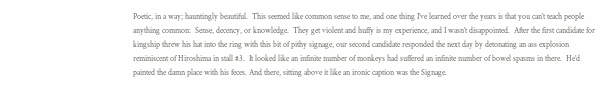Poetic, in a way; hauntingly beautiful.  This seemed like common sense to me, and one thing I’ve learned over the years is that you can’t teach people anything common:  Sense, decency, or knowledge.  They get violent and huffy is my experience, and I wasn’t disappointed.  After the first candidate for kingship threw his hat into the ring with this bit of pithy signage, our second candidate responded the next day by detonating an ass explosion reminiscent of Hiroshima in stall #3.  It looked like an infinite number of monkeys had suffered an infinite number of bowel spasms in there.  He’d painted the damn place with his feces. And there, sitting above it like an ironic caption was the Signage.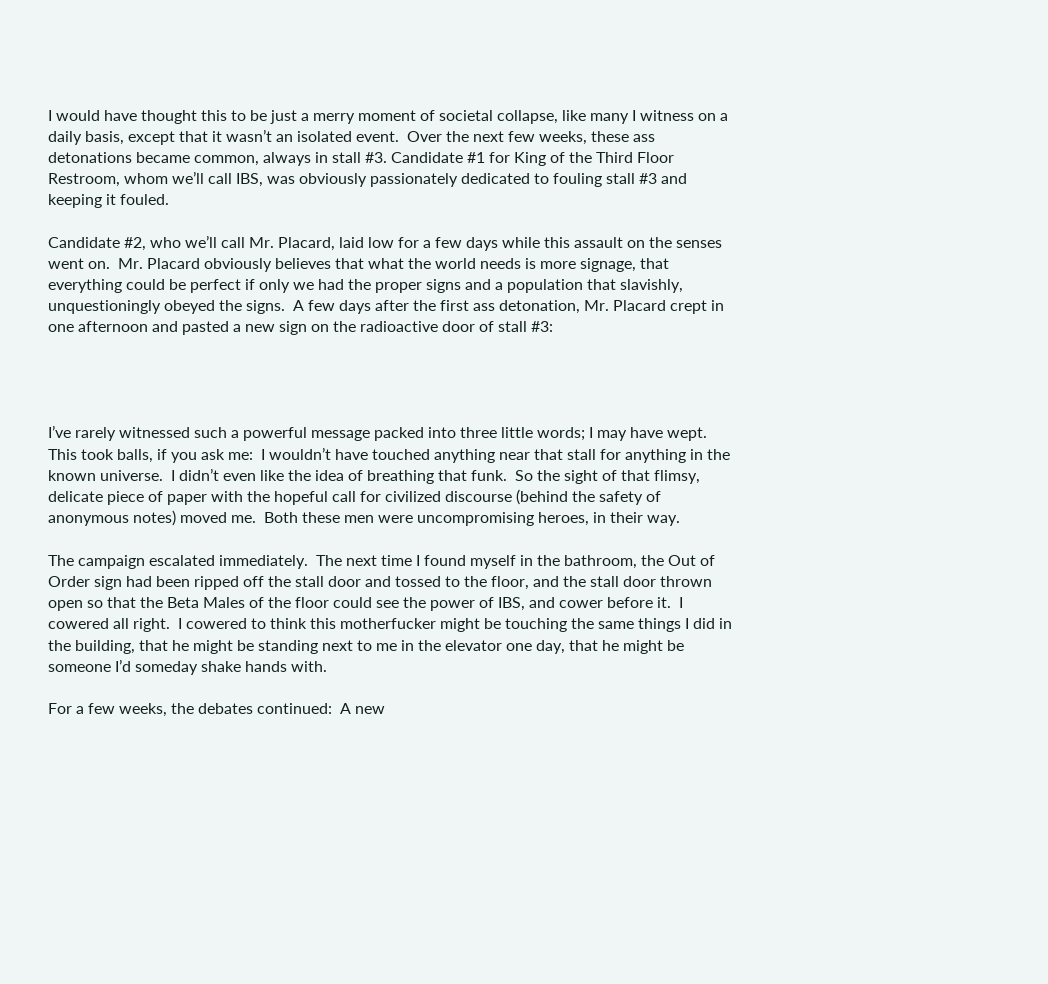I would have thought this to be just a merry moment of societal collapse, like many I witness on a daily basis, except that it wasn’t an isolated event.  Over the next few weeks, these ass detonations became common, always in stall #3. Candidate #1 for King of the Third Floor Restroom, whom we’ll call IBS, was obviously passionately dedicated to fouling stall #3 and keeping it fouled.

Candidate #2, who we’ll call Mr. Placard, laid low for a few days while this assault on the senses went on.  Mr. Placard obviously believes that what the world needs is more signage, that everything could be perfect if only we had the proper signs and a population that slavishly, unquestioningly obeyed the signs.  A few days after the first ass detonation, Mr. Placard crept in one afternoon and pasted a new sign on the radioactive door of stall #3:




I’ve rarely witnessed such a powerful message packed into three little words; I may have wept.  This took balls, if you ask me:  I wouldn’t have touched anything near that stall for anything in the known universe.  I didn’t even like the idea of breathing that funk.  So the sight of that flimsy, delicate piece of paper with the hopeful call for civilized discourse (behind the safety of anonymous notes) moved me.  Both these men were uncompromising heroes, in their way.

The campaign escalated immediately.  The next time I found myself in the bathroom, the Out of Order sign had been ripped off the stall door and tossed to the floor, and the stall door thrown open so that the Beta Males of the floor could see the power of IBS, and cower before it.  I cowered all right.  I cowered to think this motherfucker might be touching the same things I did in the building, that he might be standing next to me in the elevator one day, that he might be someone I’d someday shake hands with.

For a few weeks, the debates continued:  A new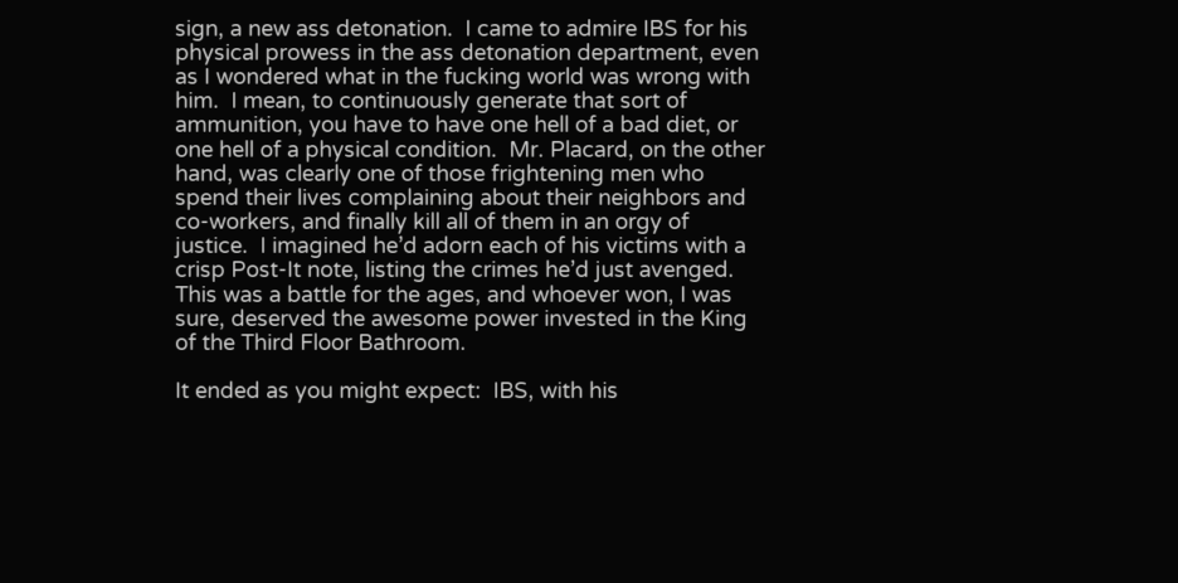sign, a new ass detonation.  I came to admire IBS for his physical prowess in the ass detonation department, even as I wondered what in the fucking world was wrong with him.  I mean, to continuously generate that sort of ammunition, you have to have one hell of a bad diet, or one hell of a physical condition.  Mr. Placard, on the other hand, was clearly one of those frightening men who spend their lives complaining about their neighbors and co-workers, and finally kill all of them in an orgy of justice.  I imagined he’d adorn each of his victims with a crisp Post-It note, listing the crimes he’d just avenged.  This was a battle for the ages, and whoever won, I was sure, deserved the awesome power invested in the King of the Third Floor Bathroom.

It ended as you might expect:  IBS, with his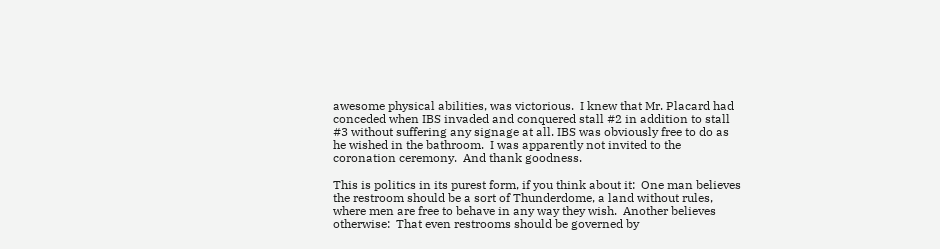awesome physical abilities, was victorious.  I knew that Mr. Placard had conceded when IBS invaded and conquered stall #2 in addition to stall #3 without suffering any signage at all. IBS was obviously free to do as he wished in the bathroom.  I was apparently not invited to the coronation ceremony.  And thank goodness.

This is politics in its purest form, if you think about it:  One man believes the restroom should be a sort of Thunderdome, a land without rules, where men are free to behave in any way they wish.  Another believes otherwise:  That even restrooms should be governed by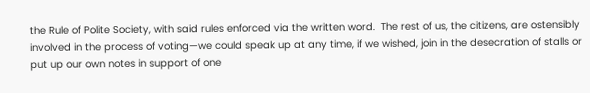the Rule of Polite Society, with said rules enforced via the written word.  The rest of us, the citizens, are ostensibly involved in the process of voting—we could speak up at any time, if we wished, join in the desecration of stalls or put up our own notes in support of one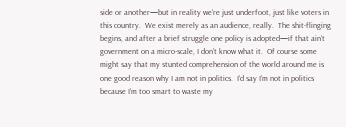side or another—but in reality we’re just underfoot, just like voters in this country.  We exist merely as an audience, really.  The shit-flinging begins, and after a brief struggle one policy is adopted—if that ain’t government on a micro-scale, I don’t know what it.  Of course some might say that my stunted comprehension of the world around me is one good reason why I am not in politics.  I’d say I’m not in politics because I’m too smart to waste my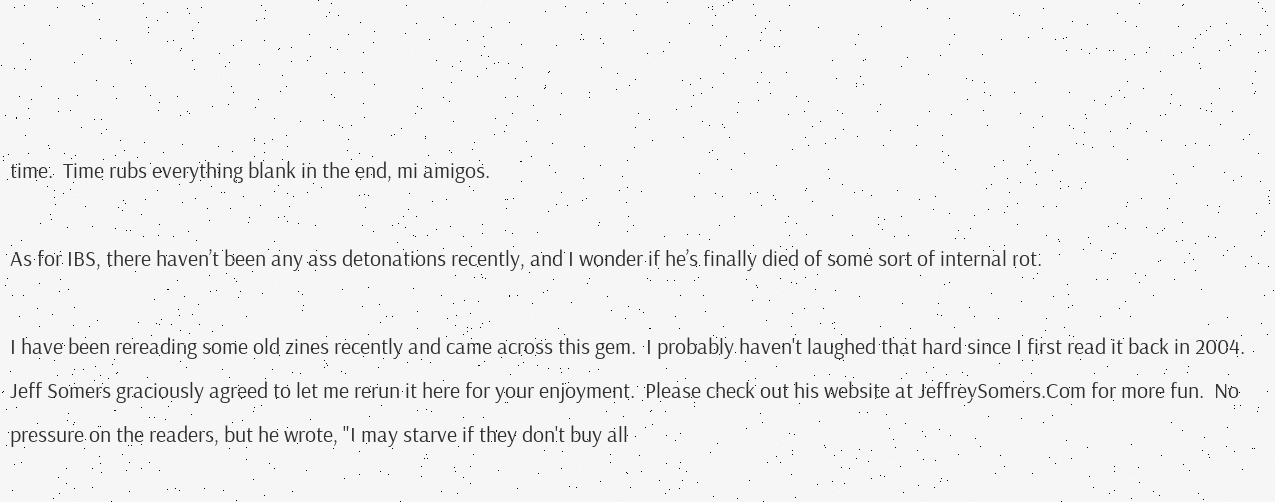time.  Time rubs everything blank in the end, mi amigos.

As for IBS, there haven’t been any ass detonations recently, and I wonder if he’s finally died of some sort of internal rot.

I have been rereading some old zines recently and came across this gem.  I probably haven't laughed that hard since I first read it back in 2004.  Jeff Somers graciously agreed to let me rerun it here for your enjoyment.  Please check out his website at JeffreySomers.Com for more fun.  No pressure on the readers, but he wrote, "I may starve if they don't buy all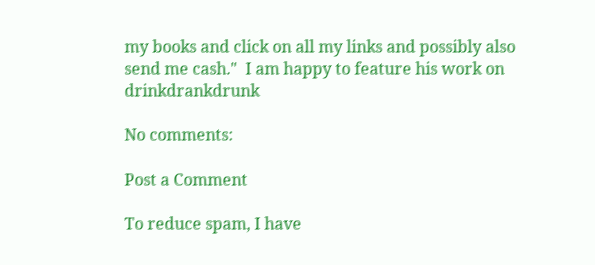my books and click on all my links and possibly also send me cash."  I am happy to feature his work on drinkdrankdrunk

No comments:

Post a Comment

To reduce spam, I have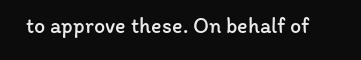to approve these. On behalf of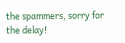the spammers, sorry for the delay!